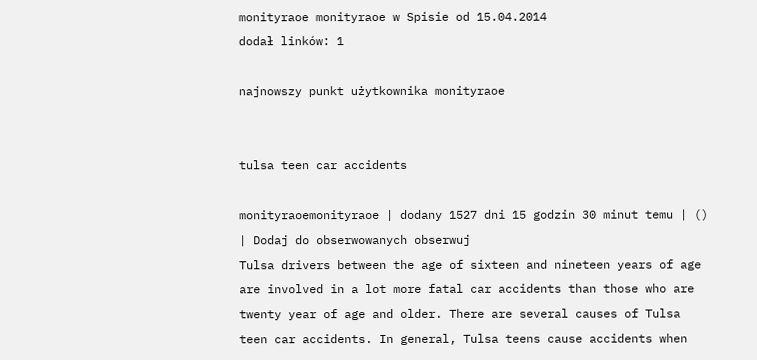monityraoe monityraoe w Spisie od 15.04.2014
dodał linków: 1

najnowszy punkt użytkownika monityraoe


tulsa teen car accidents

monityraoemonityraoe | dodany 1527 dni 15 godzin 30 minut temu | () | Dodaj do obserwowanych obserwuj
Tulsa drivers between the age of sixteen and nineteen years of age are involved in a lot more fatal car accidents than those who are twenty year of age and older. There are several causes of Tulsa teen car accidents. In general, Tulsa teens cause accidents when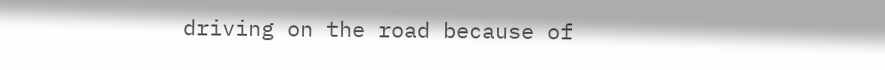driving on the road because of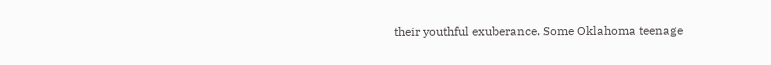their youthful exuberance. Some Oklahoma teenage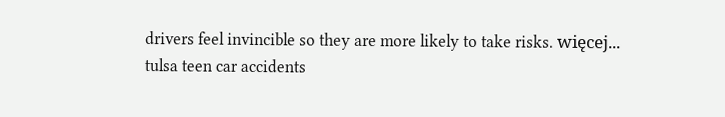drivers feel invincible so they are more likely to take risks. więcej...
tulsa teen car accidents